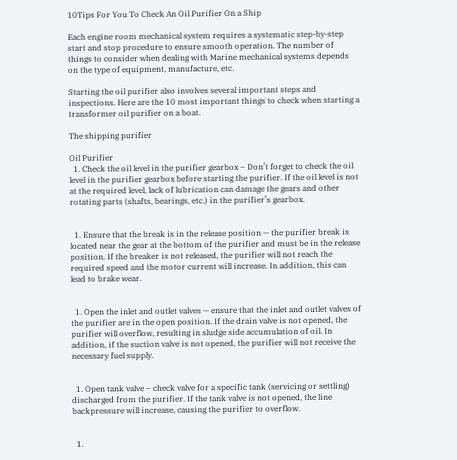10Tips For You To Check An Oil Purifier On a Ship

Each engine room mechanical system requires a systematic step-by-step start and stop procedure to ensure smooth operation. The number of things to consider when dealing with Marine mechanical systems depends on the type of equipment, manufacture, etc.

Starting the oil purifier also involves several important steps and inspections. Here are the 10 most important things to check when starting a transformer oil purifier on a boat.

The shipping purifier

Oil Purifier
  1. Check the oil level in the purifier gearbox – Don’t forget to check the oil level in the purifier gearbox before starting the purifier. If the oil level is not at the required level, lack of lubrication can damage the gears and other rotating parts (shafts, bearings, etc.) in the purifier’s gearbox.


  1. Ensure that the break is in the release position — the purifier break is located near the gear at the bottom of the purifier and must be in the release position. If the breaker is not released, the purifier will not reach the required speed and the motor current will increase. In addition, this can lead to brake wear.


  1. Open the inlet and outlet valves — ensure that the inlet and outlet valves of the purifier are in the open position. If the drain valve is not opened, the purifier will overflow, resulting in sludge side accumulation of oil. In addition, if the suction valve is not opened, the purifier will not receive the necessary fuel supply.


  1. Open tank valve – check valve for a specific tank (servicing or settling) discharged from the purifier. If the tank valve is not opened, the line backpressure will increase, causing the purifier to overflow.


  1.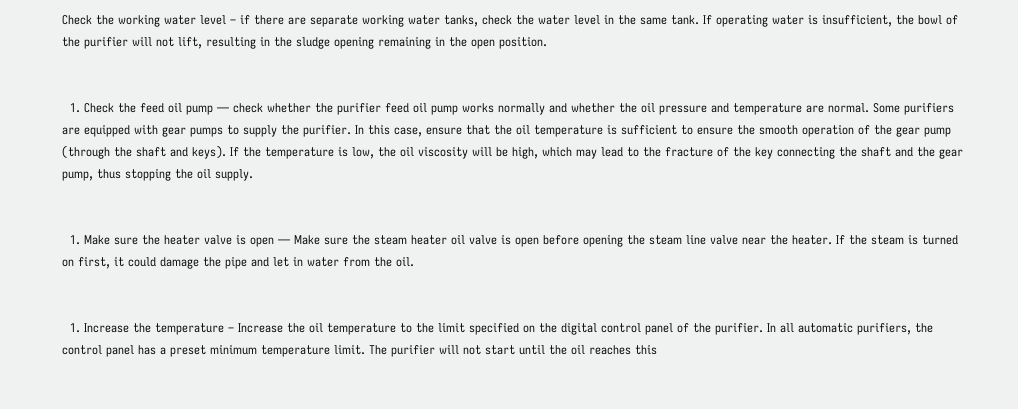Check the working water level – if there are separate working water tanks, check the water level in the same tank. If operating water is insufficient, the bowl of the purifier will not lift, resulting in the sludge opening remaining in the open position.


  1. Check the feed oil pump — check whether the purifier feed oil pump works normally and whether the oil pressure and temperature are normal. Some purifiers are equipped with gear pumps to supply the purifier. In this case, ensure that the oil temperature is sufficient to ensure the smooth operation of the gear pump (through the shaft and keys). If the temperature is low, the oil viscosity will be high, which may lead to the fracture of the key connecting the shaft and the gear pump, thus stopping the oil supply.


  1. Make sure the heater valve is open — Make sure the steam heater oil valve is open before opening the steam line valve near the heater. If the steam is turned on first, it could damage the pipe and let in water from the oil.


  1. Increase the temperature – Increase the oil temperature to the limit specified on the digital control panel of the purifier. In all automatic purifiers, the control panel has a preset minimum temperature limit. The purifier will not start until the oil reaches this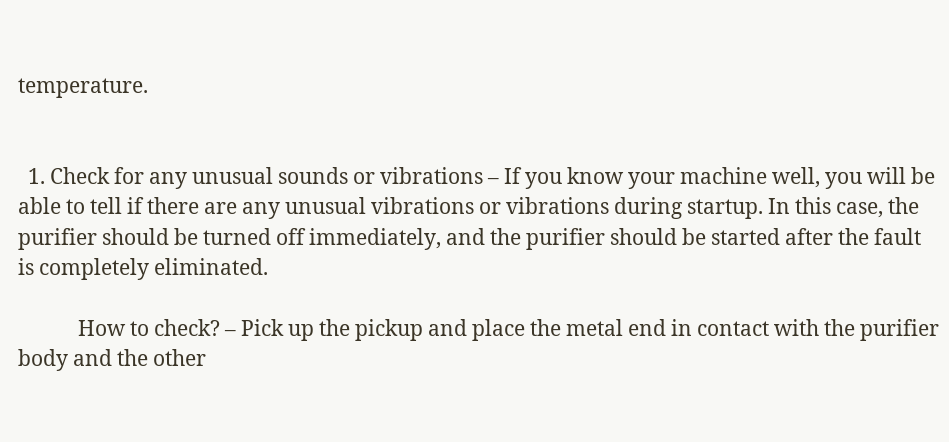temperature.


  1. Check for any unusual sounds or vibrations – If you know your machine well, you will be able to tell if there are any unusual vibrations or vibrations during startup. In this case, the purifier should be turned off immediately, and the purifier should be started after the fault is completely eliminated.

            How to check? – Pick up the pickup and place the metal end in contact with the purifier body and the other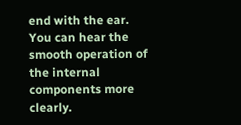end with the ear. You can hear the smooth operation of the internal components more clearly.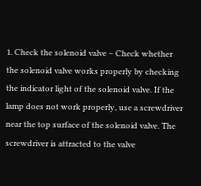1. Check the solenoid valve – Check whether the solenoid valve works properly by checking the indicator light of the solenoid valve. If the lamp does not work properly, use a screwdriver near the top surface of the solenoid valve. The screwdriver is attracted to the valve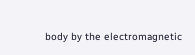body by the electromagnetic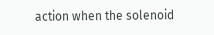action when the solenoid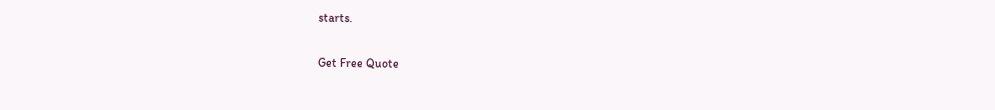starts.

Get Free Quote